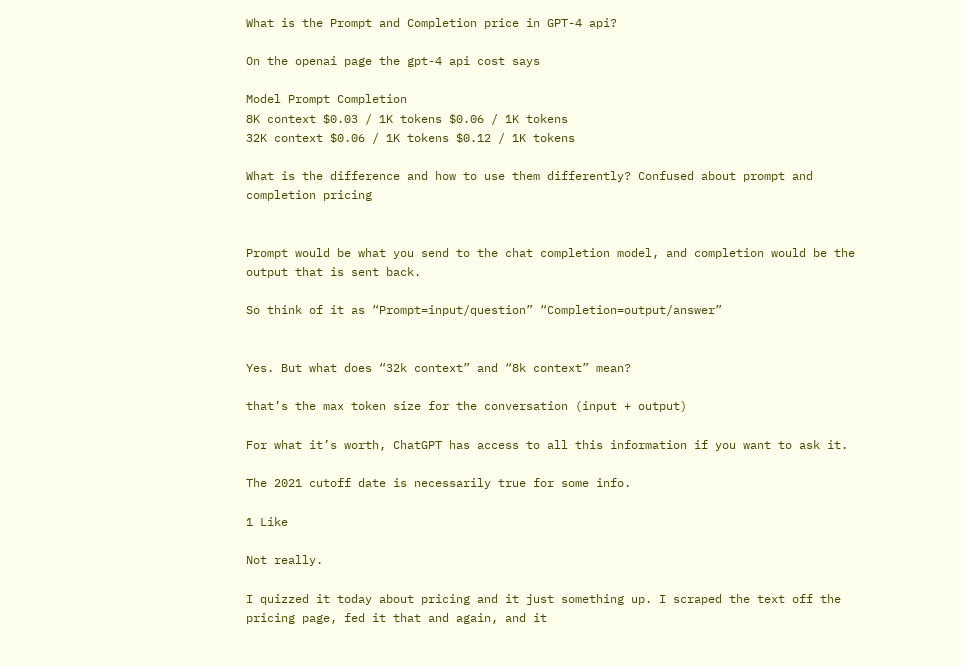What is the Prompt and Completion price in GPT-4 api?

On the openai page the gpt-4 api cost says

Model Prompt Completion
8K context $0.03 / 1K tokens $0.06 / 1K tokens
32K context $0.06 / 1K tokens $0.12 / 1K tokens

What is the difference and how to use them differently? Confused about prompt and completion pricing


Prompt would be what you send to the chat completion model, and completion would be the output that is sent back.

So think of it as “Prompt=input/question” “Completion=output/answer”


Yes. But what does “32k context” and “8k context” mean?

that’s the max token size for the conversation (input + output)

For what it’s worth, ChatGPT has access to all this information if you want to ask it.

The 2021 cutoff date is necessarily true for some info.

1 Like

Not really.

I quizzed it today about pricing and it just something up. I scraped the text off the pricing page, fed it that and again, and it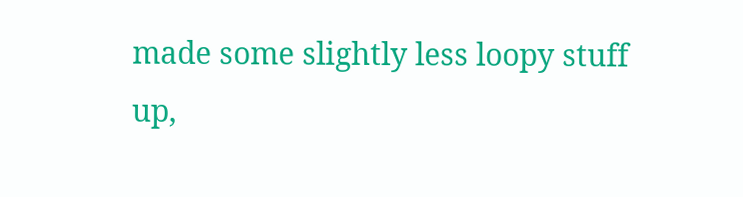made some slightly less loopy stuff up,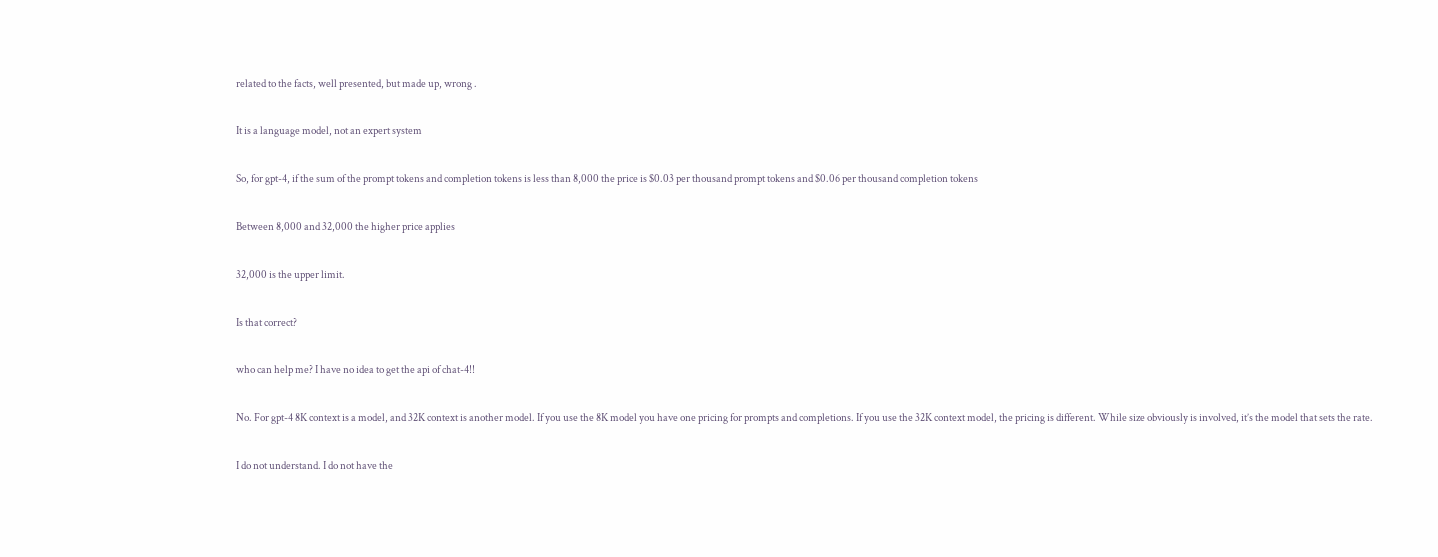related to the facts, well presented, but made up, wrong .

It is a language model, not an expert system

So, for gpt-4, if the sum of the prompt tokens and completion tokens is less than 8,000 the price is $0.03 per thousand prompt tokens and $0.06 per thousand completion tokens

Between 8,000 and 32,000 the higher price applies

32,000 is the upper limit.

Is that correct?

who can help me? I have no idea to get the api of chat-4!!

No. For gpt-4 8K context is a model, and 32K context is another model. If you use the 8K model you have one pricing for prompts and completions. If you use the 32K context model, the pricing is different. While size obviously is involved, it’s the model that sets the rate.

I do not understand. I do not have the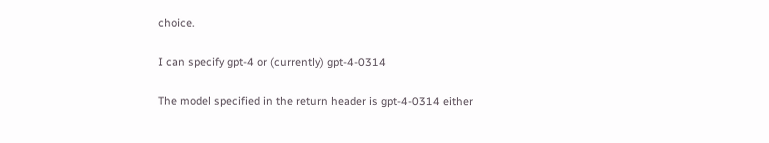choice.

I can specify gpt-4 or (currently) gpt-4-0314

The model specified in the return header is gpt-4-0314 either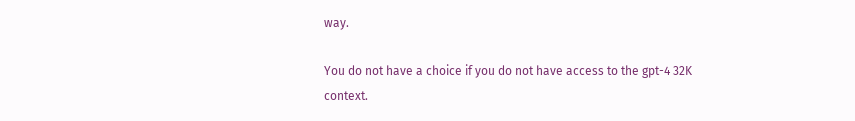way.

You do not have a choice if you do not have access to the gpt-4 32K context.